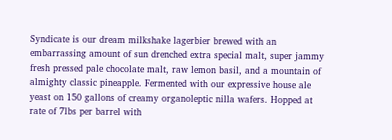Syndicate is our dream milkshake lagerbier brewed with an embarrassing amount of sun drenched extra special malt, super jammy fresh pressed pale chocolate malt, raw lemon basil, and a mountain of almighty classic pineapple. Fermented with our expressive house ale yeast on 150 gallons of creamy organoleptic nilla wafers. Hopped at rate of 7lbs per barrel with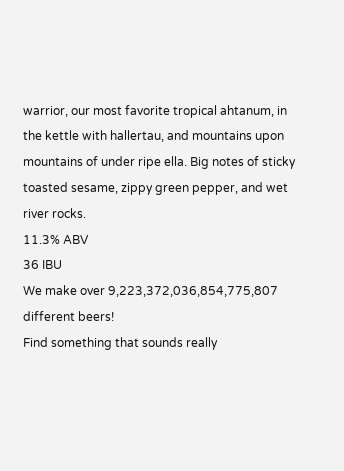warrior, our most favorite tropical ahtanum, in the kettle with hallertau, and mountains upon mountains of under ripe ella. Big notes of sticky toasted sesame, zippy green pepper, and wet river rocks.
11.3% ABV
36 IBU
We make over 9,223,372,036,854,775,807 different beers!
Find something that sounds really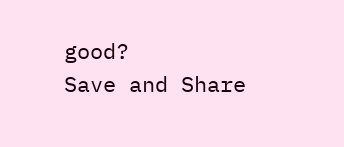good?
Save and Share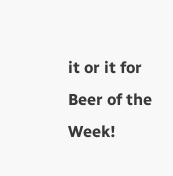it or it for Beer of the Week!